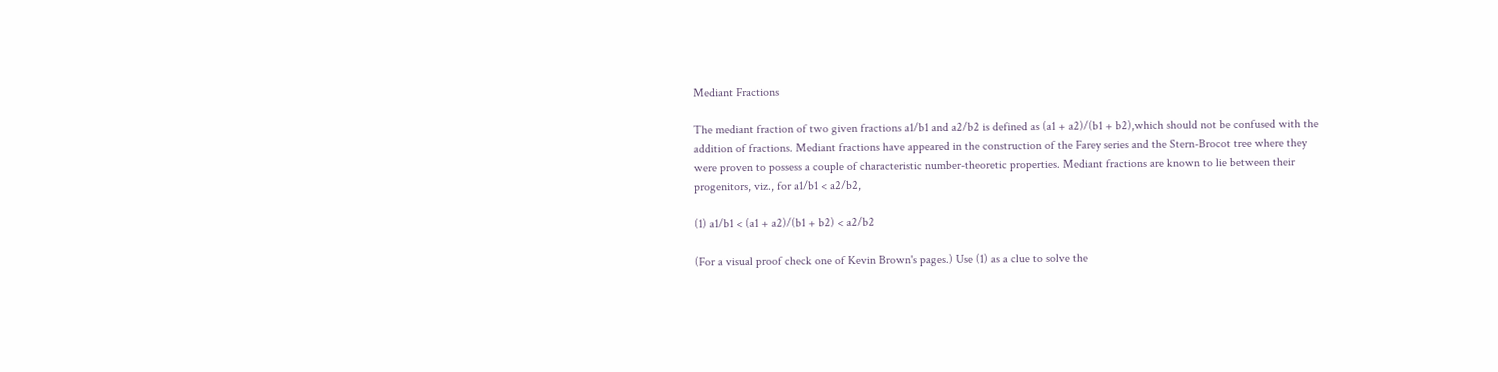Mediant Fractions

The mediant fraction of two given fractions a1/b1 and a2/b2 is defined as (a1 + a2)/(b1 + b2),which should not be confused with the addition of fractions. Mediant fractions have appeared in the construction of the Farey series and the Stern-Brocot tree where they were proven to possess a couple of characteristic number-theoretic properties. Mediant fractions are known to lie between their progenitors, viz., for a1/b1 < a2/b2,

(1) a1/b1 < (a1 + a2)/(b1 + b2) < a2/b2

(For a visual proof check one of Kevin Brown's pages.) Use (1) as a clue to solve the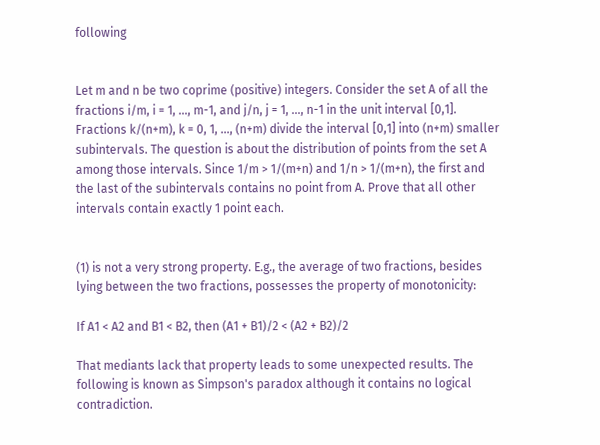following


Let m and n be two coprime (positive) integers. Consider the set A of all the fractions i/m, i = 1, ..., m-1, and j/n, j = 1, ..., n-1 in the unit interval [0,1]. Fractions k/(n+m), k = 0, 1, ..., (n+m) divide the interval [0,1] into (n+m) smaller subintervals. The question is about the distribution of points from the set A among those intervals. Since 1/m > 1/(m+n) and 1/n > 1/(m+n), the first and the last of the subintervals contains no point from A. Prove that all other intervals contain exactly 1 point each.


(1) is not a very strong property. E.g., the average of two fractions, besides lying between the two fractions, possesses the property of monotonicity:

If A1 < A2 and B1 < B2, then (A1 + B1)/2 < (A2 + B2)/2

That mediants lack that property leads to some unexpected results. The following is known as Simpson's paradox although it contains no logical contradiction.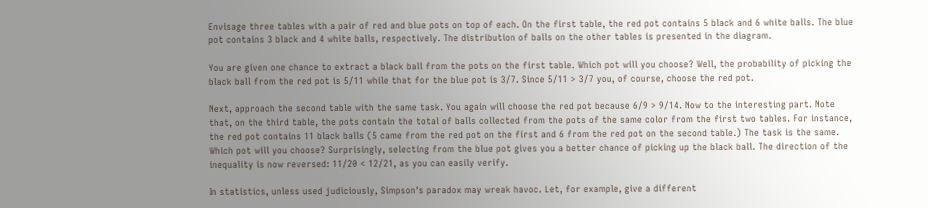Envisage three tables with a pair of red and blue pots on top of each. On the first table, the red pot contains 5 black and 6 white balls. The blue pot contains 3 black and 4 white balls, respectively. The distribution of balls on the other tables is presented in the diagram.

You are given one chance to extract a black ball from the pots on the first table. Which pot will you choose? Well, the probability of picking the black ball from the red pot is 5/11 while that for the blue pot is 3/7. Since 5/11 > 3/7 you, of course, choose the red pot.

Next, approach the second table with the same task. You again will choose the red pot because 6/9 > 9/14. Now to the interesting part. Note that, on the third table, the pots contain the total of balls collected from the pots of the same color from the first two tables. For instance, the red pot contains 11 black balls (5 came from the red pot on the first and 6 from the red pot on the second table.) The task is the same. Which pot will you choose? Surprisingly, selecting from the blue pot gives you a better chance of picking up the black ball. The direction of the inequality is now reversed: 11/20 < 12/21, as you can easily verify.

In statistics, unless used judiciously, Simpson's paradox may wreak havoc. Let, for example, give a different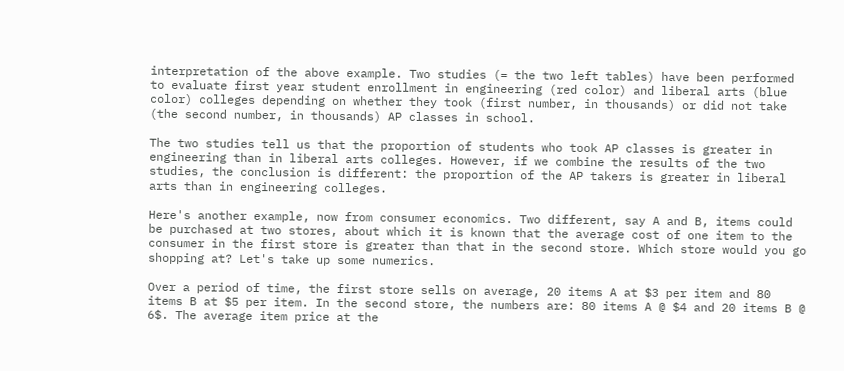interpretation of the above example. Two studies (= the two left tables) have been performed to evaluate first year student enrollment in engineering (red color) and liberal arts (blue color) colleges depending on whether they took (first number, in thousands) or did not take (the second number, in thousands) AP classes in school.

The two studies tell us that the proportion of students who took AP classes is greater in engineering than in liberal arts colleges. However, if we combine the results of the two studies, the conclusion is different: the proportion of the AP takers is greater in liberal arts than in engineering colleges.

Here's another example, now from consumer economics. Two different, say A and B, items could be purchased at two stores, about which it is known that the average cost of one item to the consumer in the first store is greater than that in the second store. Which store would you go shopping at? Let's take up some numerics.

Over a period of time, the first store sells on average, 20 items A at $3 per item and 80 items B at $5 per item. In the second store, the numbers are: 80 items A @ $4 and 20 items B @ 6$. The average item price at the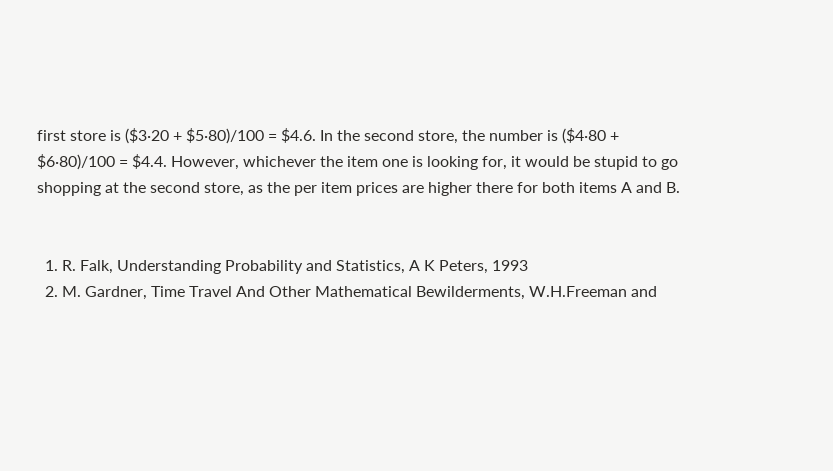first store is ($3·20 + $5·80)/100 = $4.6. In the second store, the number is ($4·80 + $6·80)/100 = $4.4. However, whichever the item one is looking for, it would be stupid to go shopping at the second store, as the per item prices are higher there for both items A and B.


  1. R. Falk, Understanding Probability and Statistics, A K Peters, 1993
  2. M. Gardner, Time Travel And Other Mathematical Bewilderments, W.H.Freeman and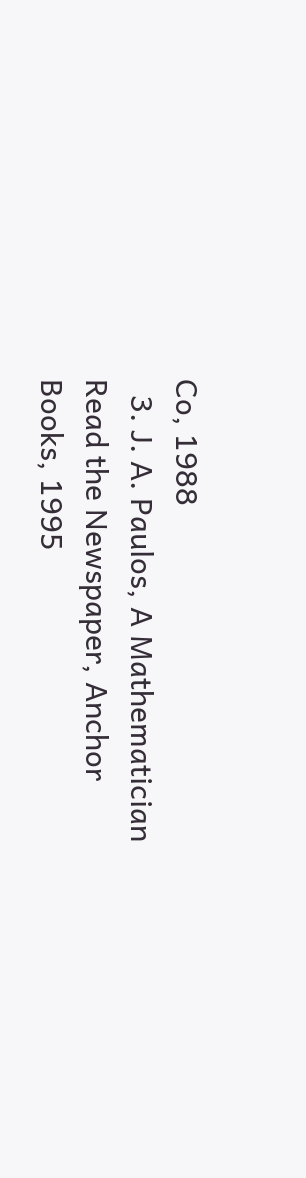Co, 1988
  3. J. A. Paulos, A Mathematician Read the Newspaper, Anchor Books, 1995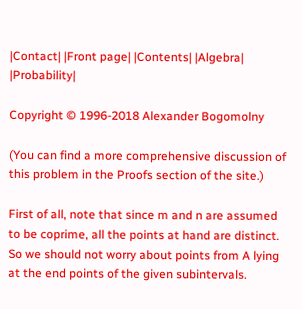|Contact| |Front page| |Contents| |Algebra| |Probability|

Copyright © 1996-2018 Alexander Bogomolny

(You can find a more comprehensive discussion of this problem in the Proofs section of the site.)

First of all, note that since m and n are assumed to be coprime, all the points at hand are distinct. So we should not worry about points from A lying at the end points of the given subintervals.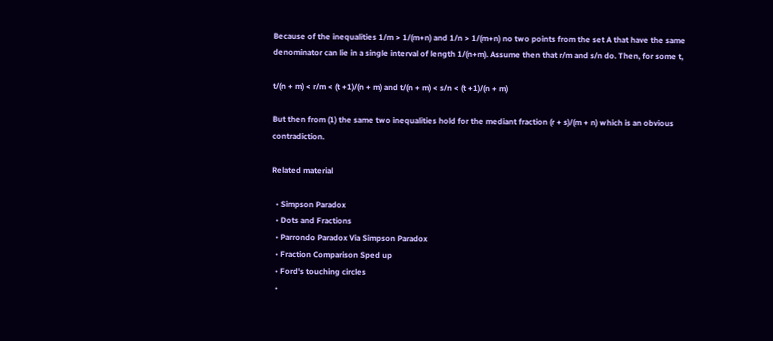Because of the inequalities 1/m > 1/(m+n) and 1/n > 1/(m+n) no two points from the set A that have the same denominator can lie in a single interval of length 1/(n+m). Assume then that r/m and s/n do. Then, for some t,

t/(n + m) < r/m < (t +1)/(n + m) and t/(n + m) < s/n < (t +1)/(n + m)

But then from (1) the same two inequalities hold for the mediant fraction (r + s)/(m + n) which is an obvious contradiction.

Related material

  • Simpson Paradox
  • Dots and Fractions
  • Parrondo Paradox Via Simpson Paradox
  • Fraction Comparison Sped up
  • Ford's touching circles
  •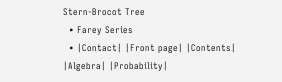Stern-Brocot Tree
  • Farey Series
  • |Contact| |Front page| |Contents| |Algebra| |Probability|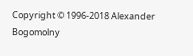Copyright © 1996-2018 Alexander Bogomolny